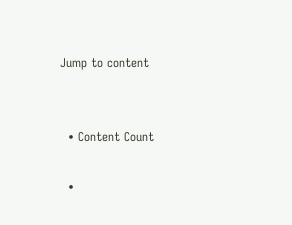Jump to content


  • Content Count

  •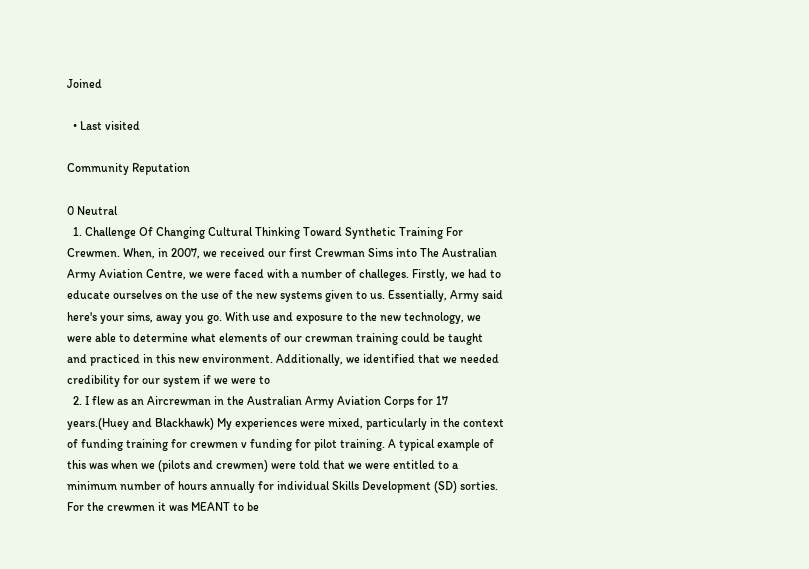Joined

  • Last visited

Community Reputation

0 Neutral
  1. Challenge Of Changing Cultural Thinking Toward Synthetic Training For Crewmen. When, in 2007, we received our first Crewman Sims into The Australian Army Aviation Centre, we were faced with a number of challeges. Firstly, we had to educate ourselves on the use of the new systems given to us. Essentially, Army said here's your sims, away you go. With use and exposure to the new technology, we were able to determine what elements of our crewman training could be taught and practiced in this new environment. Additionally, we identified that we needed credibility for our system if we were to
  2. I flew as an Aircrewman in the Australian Army Aviation Corps for 17 years.(Huey and Blackhawk) My experiences were mixed, particularly in the context of funding training for crewmen v funding for pilot training. A typical example of this was when we (pilots and crewmen) were told that we were entitled to a minimum number of hours annually for individual Skills Development (SD) sorties. For the crewmen it was MEANT to be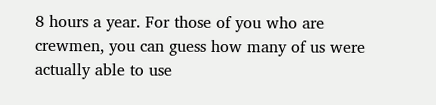8 hours a year. For those of you who are crewmen, you can guess how many of us were actually able to use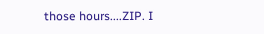those hours....ZIP. I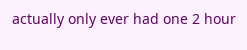actually only ever had one 2 hour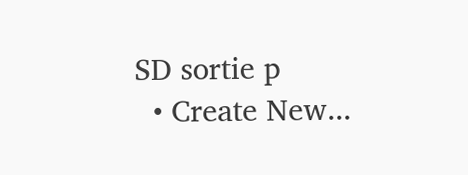SD sortie p
  • Create New...